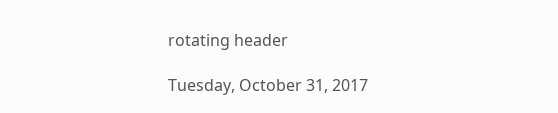rotating header

Tuesday, October 31, 2017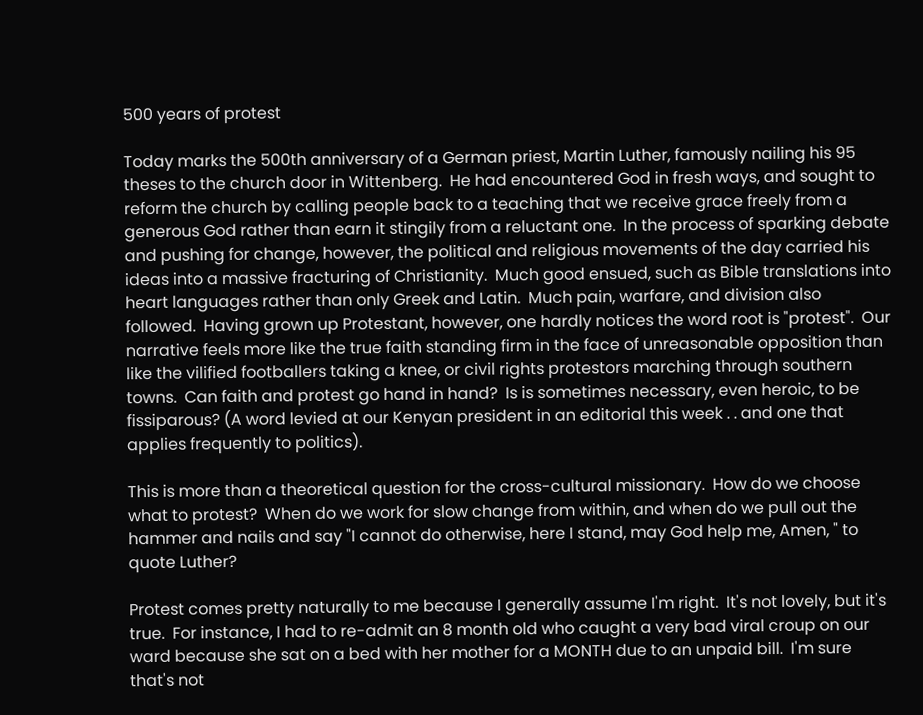500 years of protest

Today marks the 500th anniversary of a German priest, Martin Luther, famously nailing his 95 theses to the church door in Wittenberg.  He had encountered God in fresh ways, and sought to reform the church by calling people back to a teaching that we receive grace freely from a generous God rather than earn it stingily from a reluctant one.  In the process of sparking debate and pushing for change, however, the political and religious movements of the day carried his ideas into a massive fracturing of Christianity.  Much good ensued, such as Bible translations into heart languages rather than only Greek and Latin.  Much pain, warfare, and division also followed.  Having grown up Protestant, however, one hardly notices the word root is "protest".  Our narrative feels more like the true faith standing firm in the face of unreasonable opposition than like the vilified footballers taking a knee, or civil rights protestors marching through southern towns.  Can faith and protest go hand in hand?  Is is sometimes necessary, even heroic, to be fissiparous? (A word levied at our Kenyan president in an editorial this week . . and one that applies frequently to politics).

This is more than a theoretical question for the cross-cultural missionary.  How do we choose what to protest?  When do we work for slow change from within, and when do we pull out the hammer and nails and say "I cannot do otherwise, here I stand, may God help me, Amen, " to quote Luther?

Protest comes pretty naturally to me because I generally assume I'm right.  It's not lovely, but it's true.  For instance, I had to re-admit an 8 month old who caught a very bad viral croup on our ward because she sat on a bed with her mother for a MONTH due to an unpaid bill.  I'm sure that's not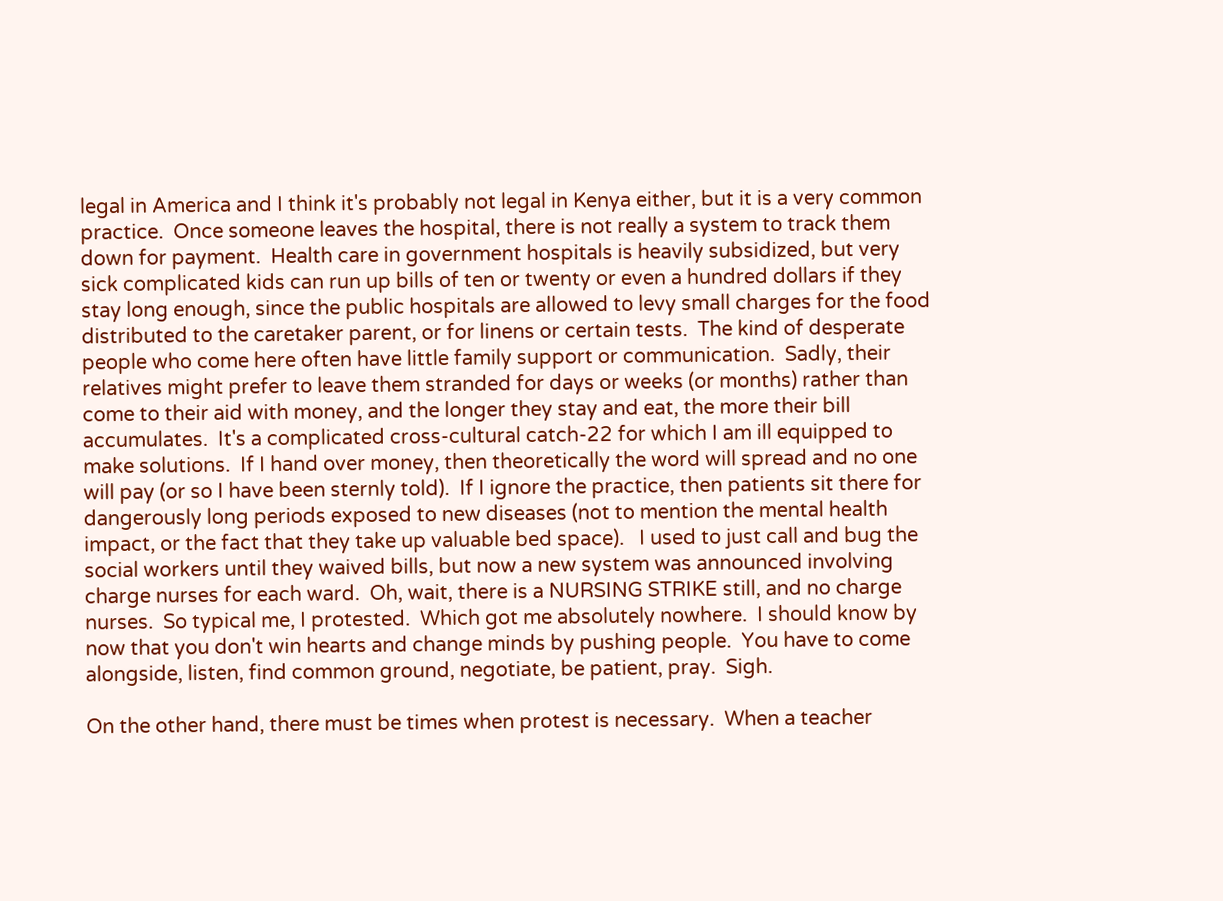legal in America and I think it's probably not legal in Kenya either, but it is a very common practice.  Once someone leaves the hospital, there is not really a system to track them down for payment.  Health care in government hospitals is heavily subsidized, but very sick complicated kids can run up bills of ten or twenty or even a hundred dollars if they stay long enough, since the public hospitals are allowed to levy small charges for the food distributed to the caretaker parent, or for linens or certain tests.  The kind of desperate people who come here often have little family support or communication.  Sadly, their relatives might prefer to leave them stranded for days or weeks (or months) rather than come to their aid with money, and the longer they stay and eat, the more their bill accumulates.  It's a complicated cross-cultural catch-22 for which I am ill equipped to make solutions.  If I hand over money, then theoretically the word will spread and no one will pay (or so I have been sternly told).  If I ignore the practice, then patients sit there for dangerously long periods exposed to new diseases (not to mention the mental health impact, or the fact that they take up valuable bed space).   I used to just call and bug the social workers until they waived bills, but now a new system was announced involving charge nurses for each ward.  Oh, wait, there is a NURSING STRIKE still, and no charge nurses.  So typical me, I protested.  Which got me absolutely nowhere.  I should know by now that you don't win hearts and change minds by pushing people.  You have to come alongside, listen, find common ground, negotiate, be patient, pray.  Sigh.

On the other hand, there must be times when protest is necessary.  When a teacher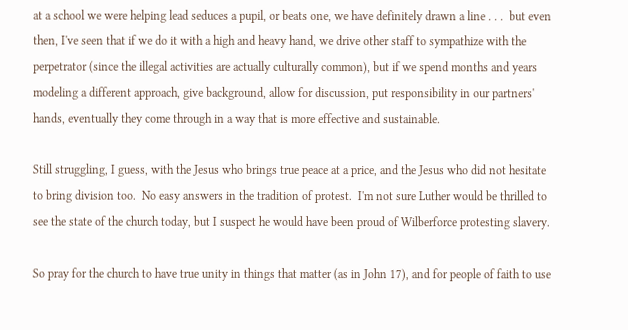at a school we were helping lead seduces a pupil, or beats one, we have definitely drawn a line . . .  but even then, I've seen that if we do it with a high and heavy hand, we drive other staff to sympathize with the perpetrator (since the illegal activities are actually culturally common), but if we spend months and years modeling a different approach, give background, allow for discussion, put responsibility in our partners' hands, eventually they come through in a way that is more effective and sustainable.

Still struggling, I guess, with the Jesus who brings true peace at a price, and the Jesus who did not hesitate to bring division too.  No easy answers in the tradition of protest.  I'm not sure Luther would be thrilled to see the state of the church today, but I suspect he would have been proud of Wilberforce protesting slavery.

So pray for the church to have true unity in things that matter (as in John 17), and for people of faith to use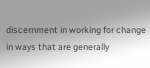discernment in working for change in ways that are generally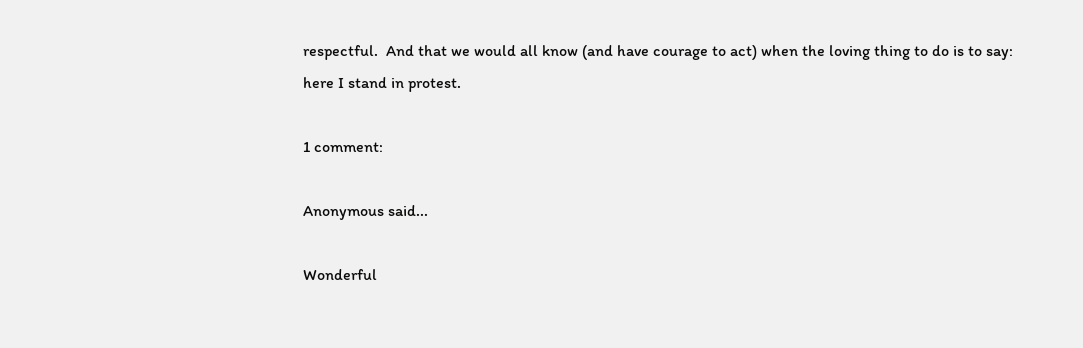respectful.  And that we would all know (and have courage to act) when the loving thing to do is to say:  here I stand in protest.

1 comment:

Anonymous said...

Wonderful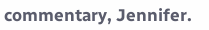commentary, Jennifer.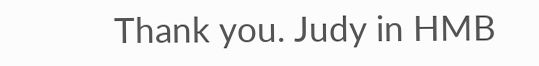Thank you. Judy in HMB